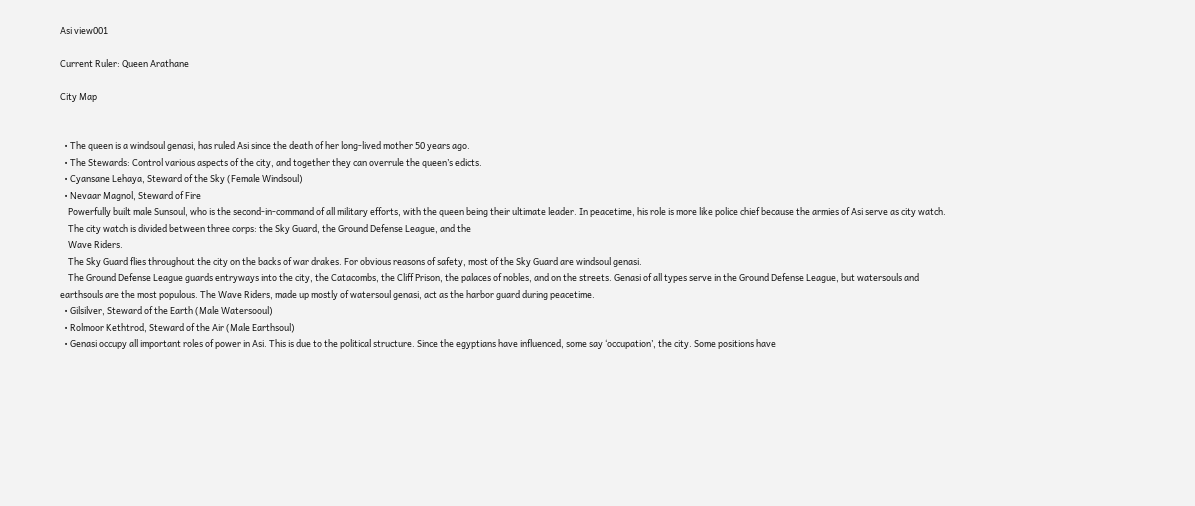Asi view001

Current Ruler: Queen Arathane

City Map


  • The queen is a windsoul genasi, has ruled Asi since the death of her long-lived mother 50 years ago.
  • The Stewards: Control various aspects of the city, and together they can overrule the queen’s edicts.
  • Cyansane Lehaya, Steward of the Sky (Female Windsoul)
  • Nevaar Magnol, Steward of Fire
    Powerfully built male Sunsoul, who is the second-in-command of all military efforts, with the queen being their ultimate leader. In peacetime, his role is more like police chief because the armies of Asi serve as city watch.
    The city watch is divided between three corps: the Sky Guard, the Ground Defense League, and the
    Wave Riders.
    The Sky Guard flies throughout the city on the backs of war drakes. For obvious reasons of safety, most of the Sky Guard are windsoul genasi.
    The Ground Defense League guards entryways into the city, the Catacombs, the Cliff Prison, the palaces of nobles, and on the streets. Genasi of all types serve in the Ground Defense League, but watersouls and earthsouls are the most populous. The Wave Riders, made up mostly of watersoul genasi, act as the harbor guard during peacetime.
  • Gilsilver, Steward of the Earth (Male Watersooul)
  • Rolmoor Kethtrod, Steward of the Air (Male Earthsoul)
  • Genasi occupy all important roles of power in Asi. This is due to the political structure. Since the egyptians have influenced, some say ‘occupation’, the city. Some positions have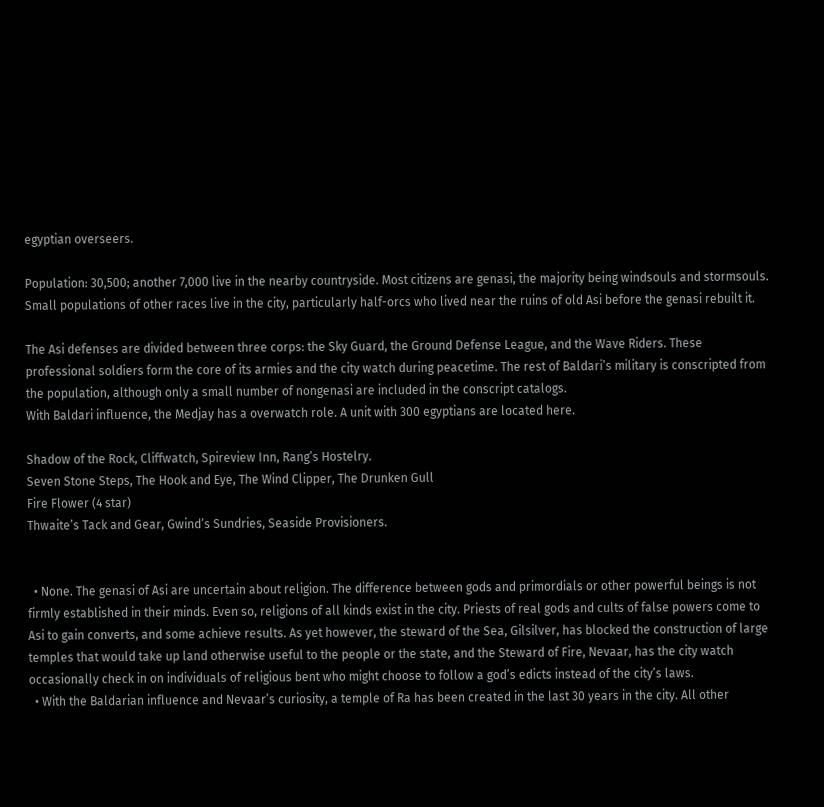egyptian overseers.

Population: 30,500; another 7,000 live in the nearby countryside. Most citizens are genasi, the majority being windsouls and stormsouls. Small populations of other races live in the city, particularly half-orcs who lived near the ruins of old Asi before the genasi rebuilt it.

The Asi defenses are divided between three corps: the Sky Guard, the Ground Defense League, and the Wave Riders. These professional soldiers form the core of its armies and the city watch during peacetime. The rest of Baldari’s military is conscripted from the population, although only a small number of nongenasi are included in the conscript catalogs.
With Baldari influence, the Medjay has a overwatch role. A unit with 300 egyptians are located here.

Shadow of the Rock, Cliffwatch, Spireview Inn, Rang’s Hostelry.
Seven Stone Steps, The Hook and Eye, The Wind Clipper, The Drunken Gull
Fire Flower (4 star)
Thwaite’s Tack and Gear, Gwind’s Sundries, Seaside Provisioners.


  • None. The genasi of Asi are uncertain about religion. The difference between gods and primordials or other powerful beings is not firmly established in their minds. Even so, religions of all kinds exist in the city. Priests of real gods and cults of false powers come to Asi to gain converts, and some achieve results. As yet however, the steward of the Sea, Gilsilver, has blocked the construction of large temples that would take up land otherwise useful to the people or the state, and the Steward of Fire, Nevaar, has the city watch occasionally check in on individuals of religious bent who might choose to follow a god’s edicts instead of the city’s laws.
  • With the Baldarian influence and Nevaar’s curiosity, a temple of Ra has been created in the last 30 years in the city. All other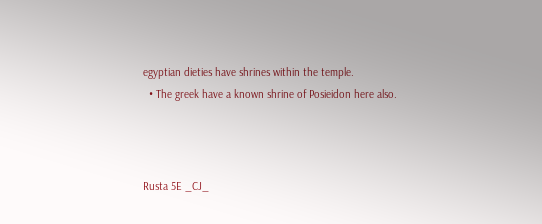egyptian dieties have shrines within the temple.
  • The greek have a known shrine of Posieidon here also.



Rusta 5E _CJ_